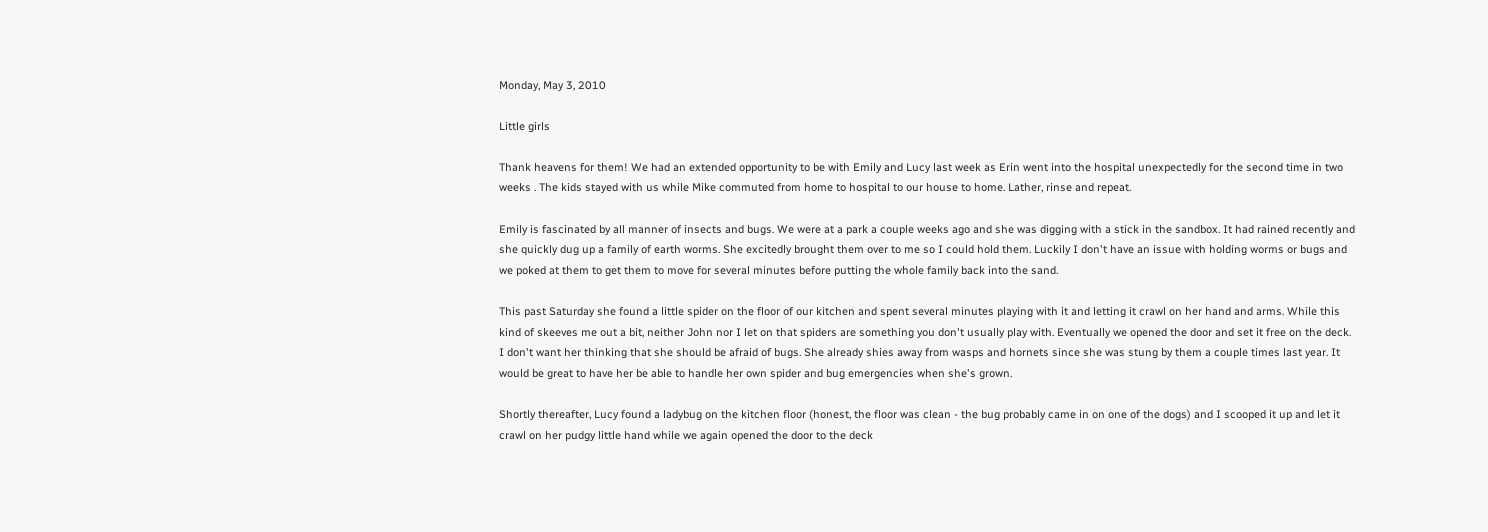Monday, May 3, 2010

Little girls

Thank heavens for them! We had an extended opportunity to be with Emily and Lucy last week as Erin went into the hospital unexpectedly for the second time in two weeks . The kids stayed with us while Mike commuted from home to hospital to our house to home. Lather, rinse and repeat.

Emily is fascinated by all manner of insects and bugs. We were at a park a couple weeks ago and she was digging with a stick in the sandbox. It had rained recently and she quickly dug up a family of earth worms. She excitedly brought them over to me so I could hold them. Luckily I don't have an issue with holding worms or bugs and we poked at them to get them to move for several minutes before putting the whole family back into the sand.

This past Saturday she found a little spider on the floor of our kitchen and spent several minutes playing with it and letting it crawl on her hand and arms. While this kind of skeeves me out a bit, neither John nor I let on that spiders are something you don't usually play with. Eventually we opened the door and set it free on the deck. I don't want her thinking that she should be afraid of bugs. She already shies away from wasps and hornets since she was stung by them a couple times last year. It would be great to have her be able to handle her own spider and bug emergencies when she's grown.

Shortly thereafter, Lucy found a ladybug on the kitchen floor (honest, the floor was clean - the bug probably came in on one of the dogs) and I scooped it up and let it crawl on her pudgy little hand while we again opened the door to the deck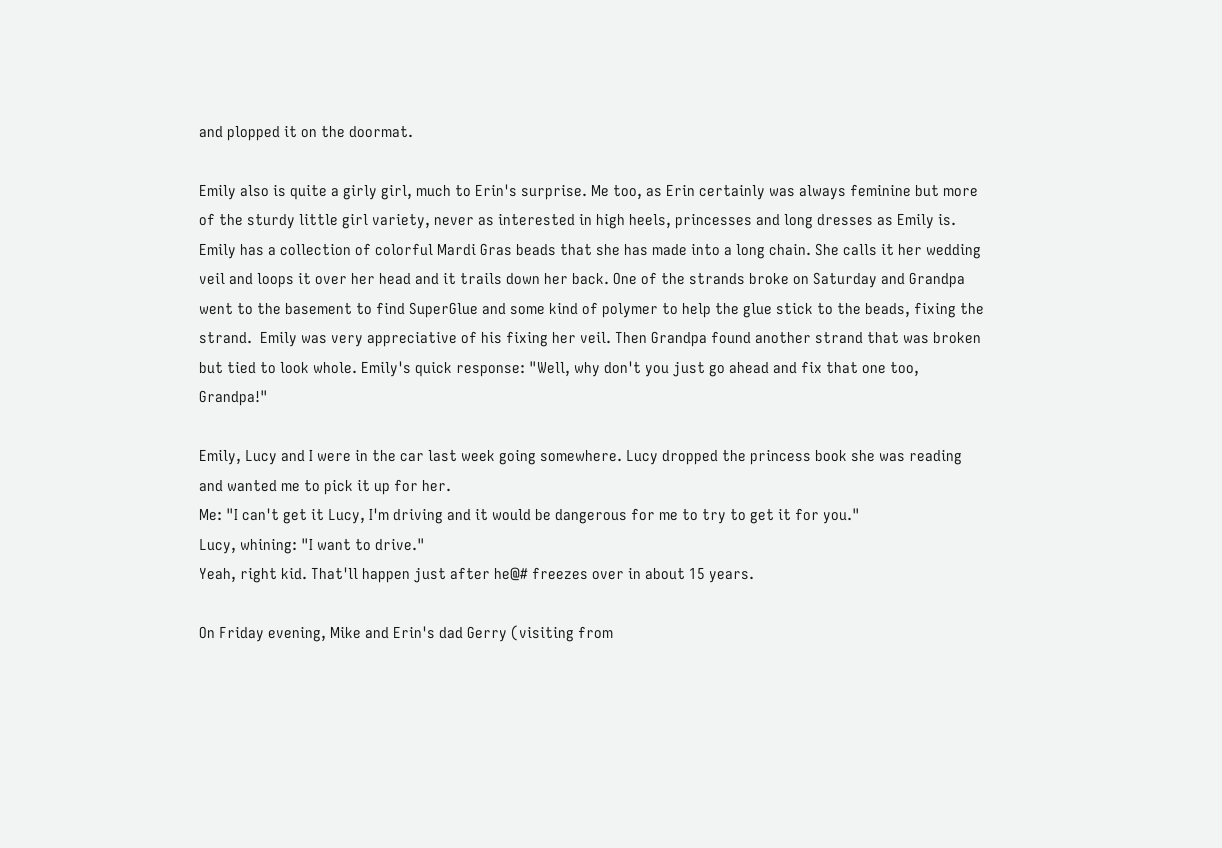and plopped it on the doormat.

Emily also is quite a girly girl, much to Erin's surprise. Me too, as Erin certainly was always feminine but more of the sturdy little girl variety, never as interested in high heels, princesses and long dresses as Emily is. Emily has a collection of colorful Mardi Gras beads that she has made into a long chain. She calls it her wedding veil and loops it over her head and it trails down her back. One of the strands broke on Saturday and Grandpa went to the basement to find SuperGlue and some kind of polymer to help the glue stick to the beads, fixing the strand.  Emily was very appreciative of his fixing her veil. Then Grandpa found another strand that was broken but tied to look whole. Emily's quick response: "Well, why don't you just go ahead and fix that one too, Grandpa!"

Emily, Lucy and I were in the car last week going somewhere. Lucy dropped the princess book she was reading and wanted me to pick it up for her.
Me: "I can't get it Lucy, I'm driving and it would be dangerous for me to try to get it for you."
Lucy, whining: "I want to drive."
Yeah, right kid. That'll happen just after he@# freezes over in about 15 years.

On Friday evening, Mike and Erin's dad Gerry (visiting from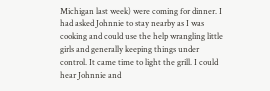Michigan last week) were coming for dinner. I had asked Johnnie to stay nearby as I was cooking and could use the help wrangling little girls and generally keeping things under control. It came time to light the grill. I could hear Johnnie and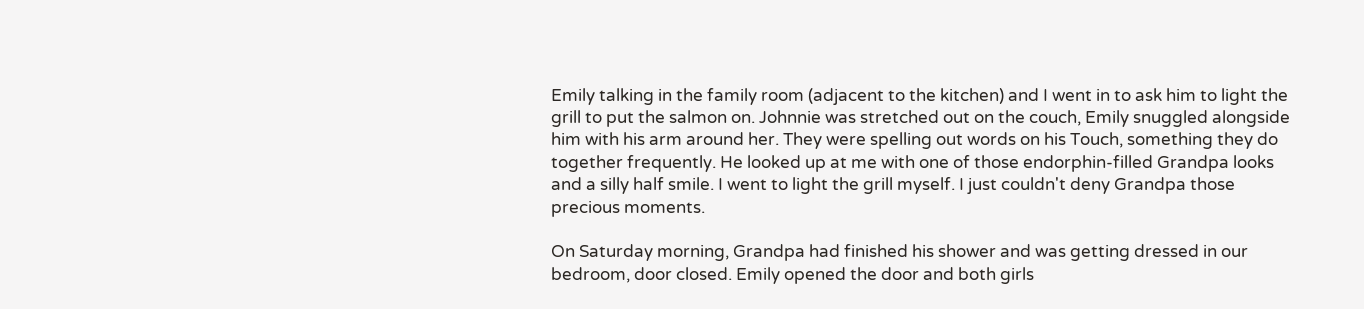Emily talking in the family room (adjacent to the kitchen) and I went in to ask him to light the grill to put the salmon on. Johnnie was stretched out on the couch, Emily snuggled alongside him with his arm around her. They were spelling out words on his Touch, something they do together frequently. He looked up at me with one of those endorphin-filled Grandpa looks and a silly half smile. I went to light the grill myself. I just couldn't deny Grandpa those precious moments.

On Saturday morning, Grandpa had finished his shower and was getting dressed in our bedroom, door closed. Emily opened the door and both girls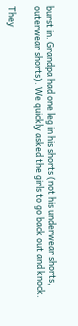burst in. Grandpa had one leg in his shorts (not his underwear shorts, outerwear shorts). We quickly asked the girls to go back out and knock.

They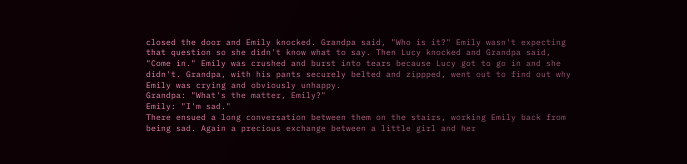closed the door and Emily knocked. Grandpa said, "Who is it?" Emily wasn't expecting that question so she didn't know what to say. Then Lucy knocked and Grandpa said, "Come in." Emily was crushed and burst into tears because Lucy got to go in and she didn't. Grandpa, with his pants securely belted and zippped, went out to find out why Emily was crying and obviously unhappy.
Grandpa: "What's the matter, Emily?"
Emily: "I'm sad."
There ensued a long conversation between them on the stairs, working Emily back from being sad. Again a precious exchange between a little girl and her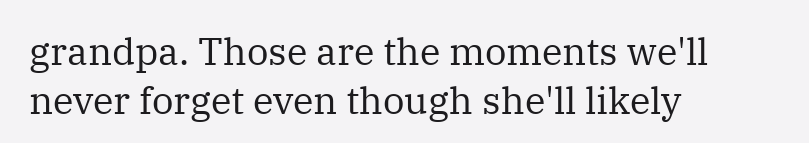grandpa. Those are the moments we'll never forget even though she'll likely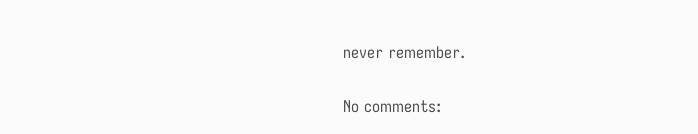never remember.

No comments: